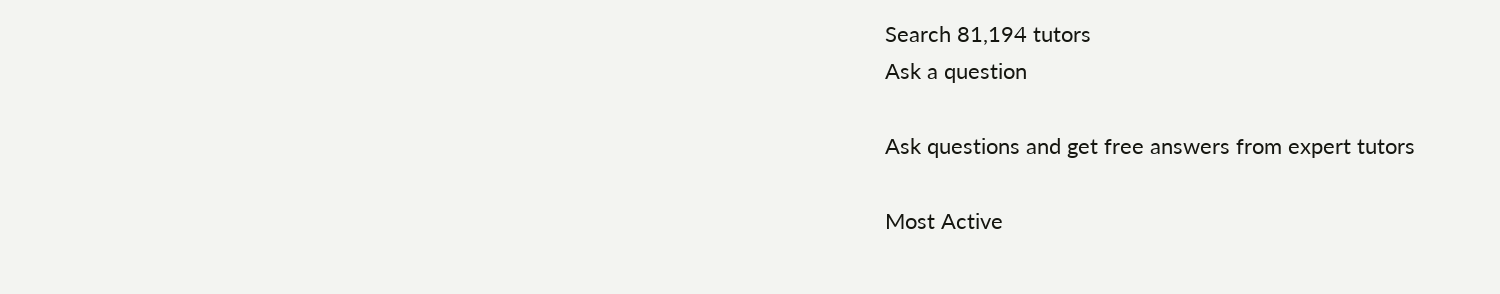Search 81,194 tutors
Ask a question

Ask questions and get free answers from expert tutors

Most Active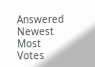Answered Newest Most Votes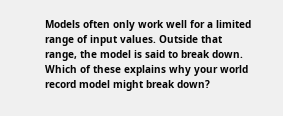Models often only work well for a limited range of input values. Outside that range, the model is said to break down. Which of these explains why your world record model might break down?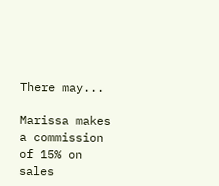There may...

Marissa makes a commission of 15% on sales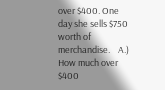over $400. One day she sells $750 worth of merchandise.    A.) How much over $400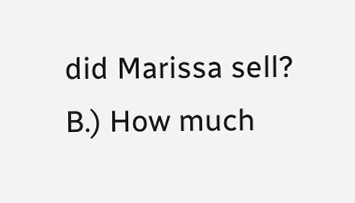did Marissa sell?   B.) How much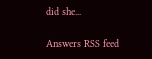did she...

Answers RSS feed